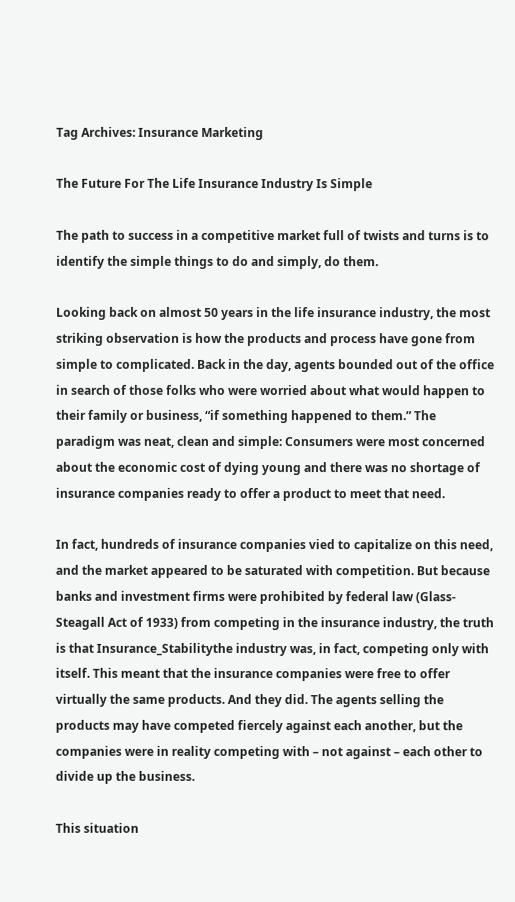Tag Archives: Insurance Marketing

The Future For The Life Insurance Industry Is Simple

The path to success in a competitive market full of twists and turns is to identify the simple things to do and simply, do them.

Looking back on almost 50 years in the life insurance industry, the most striking observation is how the products and process have gone from simple to complicated. Back in the day, agents bounded out of the office in search of those folks who were worried about what would happen to their family or business, “if something happened to them.” The paradigm was neat, clean and simple: Consumers were most concerned about the economic cost of dying young and there was no shortage of insurance companies ready to offer a product to meet that need.

In fact, hundreds of insurance companies vied to capitalize on this need, and the market appeared to be saturated with competition. But because banks and investment firms were prohibited by federal law (Glass-Steagall Act of 1933) from competing in the insurance industry, the truth is that Insurance_Stabilitythe industry was, in fact, competing only with itself. This meant that the insurance companies were free to offer virtually the same products. And they did. The agents selling the products may have competed fiercely against each another, but the companies were in reality competing with – not against – each other to divide up the business.

This situation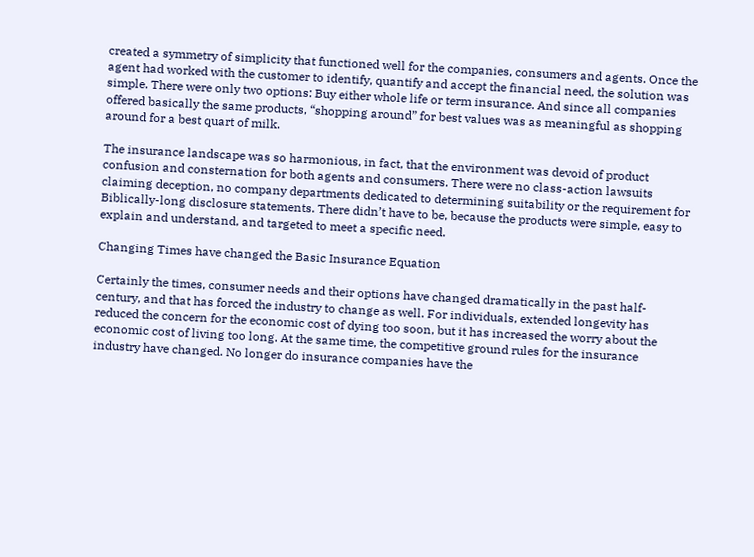created a symmetry of simplicity that functioned well for the companies, consumers and agents. Once the agent had worked with the customer to identify, quantify and accept the financial need, the solution was simple. There were only two options: Buy either whole life or term insurance. And since all companies offered basically the same products, “shopping around” for best values was as meaningful as shopping around for a best quart of milk.

The insurance landscape was so harmonious, in fact, that the environment was devoid of product confusion and consternation for both agents and consumers. There were no class-action lawsuits claiming deception, no company departments dedicated to determining suitability or the requirement for Biblically-long disclosure statements. There didn’t have to be, because the products were simple, easy to explain and understand, and targeted to meet a specific need.

Changing Times have changed the Basic Insurance Equation

Certainly the times, consumer needs and their options have changed dramatically in the past half-century, and that has forced the industry to change as well. For individuals, extended longevity has reduced the concern for the economic cost of dying too soon, but it has increased the worry about the economic cost of living too long. At the same time, the competitive ground rules for the insurance industry have changed. No longer do insurance companies have the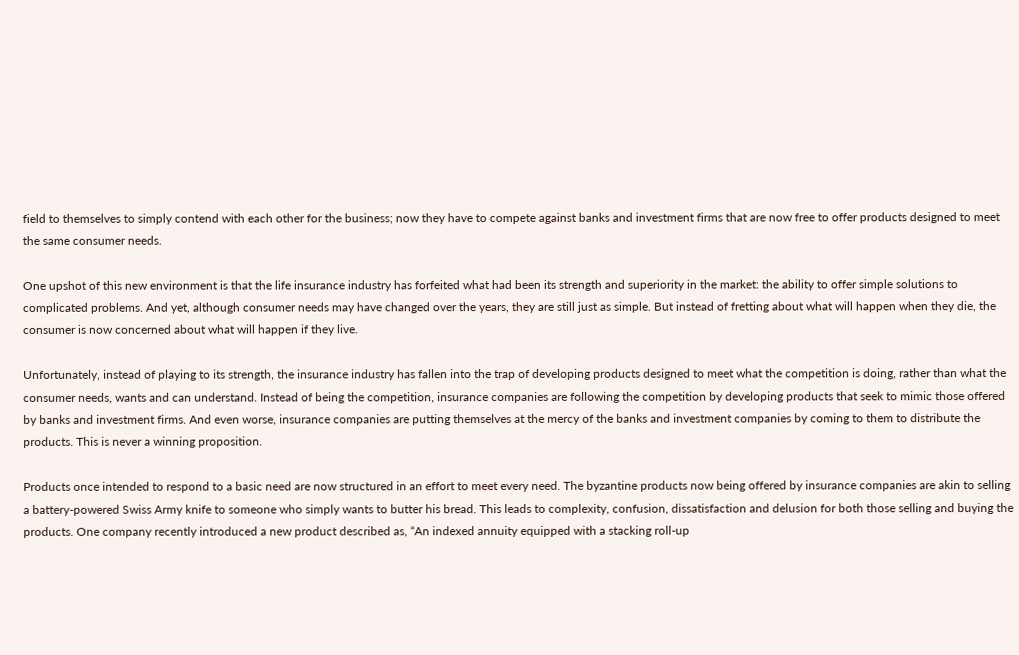field to themselves to simply contend with each other for the business; now they have to compete against banks and investment firms that are now free to offer products designed to meet the same consumer needs.

One upshot of this new environment is that the life insurance industry has forfeited what had been its strength and superiority in the market: the ability to offer simple solutions to complicated problems. And yet, although consumer needs may have changed over the years, they are still just as simple. But instead of fretting about what will happen when they die, the consumer is now concerned about what will happen if they live.

Unfortunately, instead of playing to its strength, the insurance industry has fallen into the trap of developing products designed to meet what the competition is doing, rather than what the consumer needs, wants and can understand. Instead of being the competition, insurance companies are following the competition by developing products that seek to mimic those offered by banks and investment firms. And even worse, insurance companies are putting themselves at the mercy of the banks and investment companies by coming to them to distribute the products. This is never a winning proposition.

Products once intended to respond to a basic need are now structured in an effort to meet every need. The byzantine products now being offered by insurance companies are akin to selling a battery-powered Swiss Army knife to someone who simply wants to butter his bread. This leads to complexity, confusion, dissatisfaction and delusion for both those selling and buying the products. One company recently introduced a new product described as, “An indexed annuity equipped with a stacking roll-up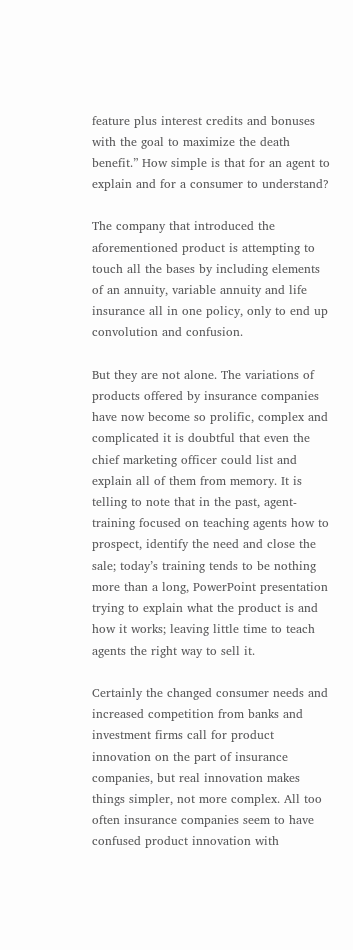feature plus interest credits and bonuses with the goal to maximize the death benefit.” How simple is that for an agent to explain and for a consumer to understand?

The company that introduced the aforementioned product is attempting to touch all the bases by including elements of an annuity, variable annuity and life insurance all in one policy, only to end up convolution and confusion.

But they are not alone. The variations of products offered by insurance companies have now become so prolific, complex and complicated it is doubtful that even the chief marketing officer could list and explain all of them from memory. It is telling to note that in the past, agent-training focused on teaching agents how to prospect, identify the need and close the sale; today’s training tends to be nothing more than a long, PowerPoint presentation trying to explain what the product is and how it works; leaving little time to teach agents the right way to sell it.

Certainly the changed consumer needs and increased competition from banks and investment firms call for product innovation on the part of insurance companies, but real innovation makes things simpler, not more complex. All too often insurance companies seem to have confused product innovation with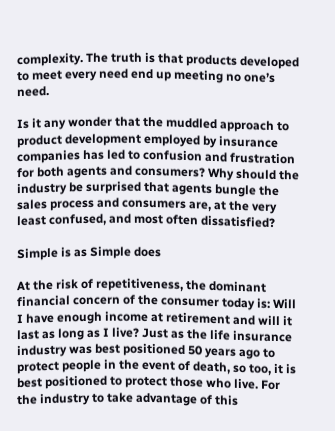complexity. The truth is that products developed to meet every need end up meeting no one’s need.

Is it any wonder that the muddled approach to product development employed by insurance companies has led to confusion and frustration for both agents and consumers? Why should the industry be surprised that agents bungle the sales process and consumers are, at the very least confused, and most often dissatisfied?

Simple is as Simple does

At the risk of repetitiveness, the dominant financial concern of the consumer today is: Will I have enough income at retirement and will it last as long as I live? Just as the life insurance industry was best positioned 50 years ago to protect people in the event of death, so too, it is best positioned to protect those who live. For the industry to take advantage of this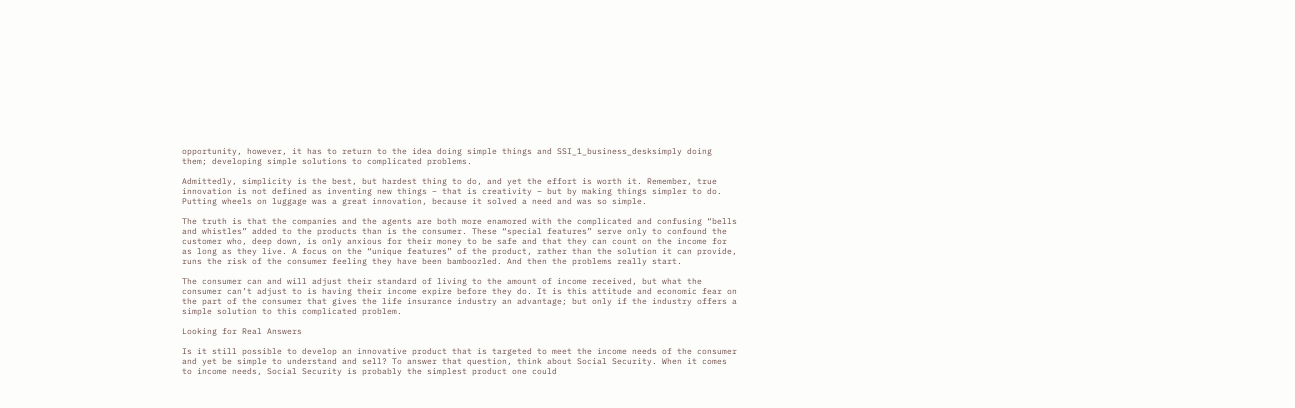opportunity, however, it has to return to the idea doing simple things and SSI_1_business_desksimply doing them; developing simple solutions to complicated problems.

Admittedly, simplicity is the best, but hardest thing to do, and yet the effort is worth it. Remember, true innovation is not defined as inventing new things – that is creativity – but by making things simpler to do. Putting wheels on luggage was a great innovation, because it solved a need and was so simple.

The truth is that the companies and the agents are both more enamored with the complicated and confusing “bells and whistles” added to the products than is the consumer. These “special features” serve only to confound the customer who, deep down, is only anxious for their money to be safe and that they can count on the income for as long as they live. A focus on the “unique features” of the product, rather than the solution it can provide, runs the risk of the consumer feeling they have been bamboozled. And then the problems really start.

The consumer can and will adjust their standard of living to the amount of income received, but what the consumer can’t adjust to is having their income expire before they do. It is this attitude and economic fear on the part of the consumer that gives the life insurance industry an advantage; but only if the industry offers a simple solution to this complicated problem.

Looking for Real Answers

Is it still possible to develop an innovative product that is targeted to meet the income needs of the consumer and yet be simple to understand and sell? To answer that question, think about Social Security. When it comes to income needs, Social Security is probably the simplest product one could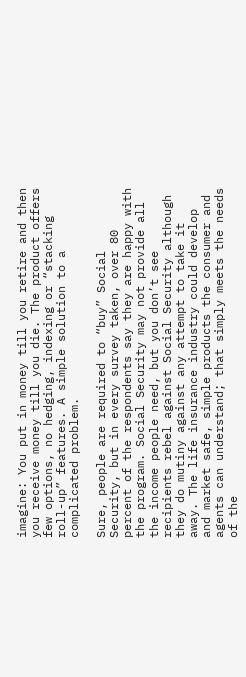imagine: You put in money till you retire and then you receive money till you die. The product offers few options, no hedging, indexing or “stacking roll-up” features. A simple solution to a complicated problem.

Sure, people are required to “buy” Social Security, but in every survey taken, over 80 percent of the respondents say they are happy with the program. Social Security may not provide all the income people need, but you don’t see recipients rebel against Social Security although they do mutiny against any attempt to take it away. The life insurance industry could develop and market safe, simple products the consumer and agents can understand; that simply meets the needs of the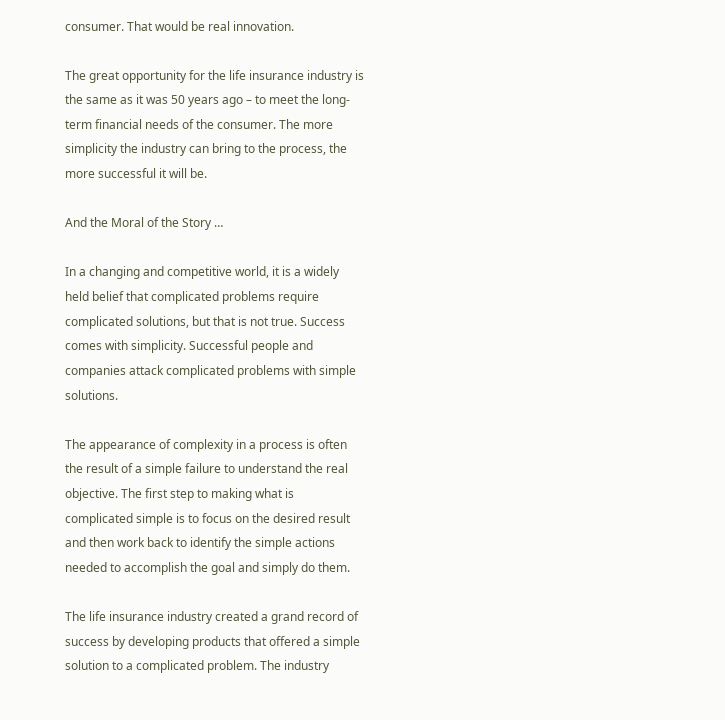consumer. That would be real innovation.

The great opportunity for the life insurance industry is the same as it was 50 years ago – to meet the long-term financial needs of the consumer. The more simplicity the industry can bring to the process, the more successful it will be.

And the Moral of the Story …

In a changing and competitive world, it is a widely held belief that complicated problems require complicated solutions, but that is not true. Success comes with simplicity. Successful people and companies attack complicated problems with simple solutions.

The appearance of complexity in a process is often the result of a simple failure to understand the real objective. The first step to making what is complicated simple is to focus on the desired result and then work back to identify the simple actions needed to accomplish the goal and simply do them.

The life insurance industry created a grand record of success by developing products that offered a simple solution to a complicated problem. The industry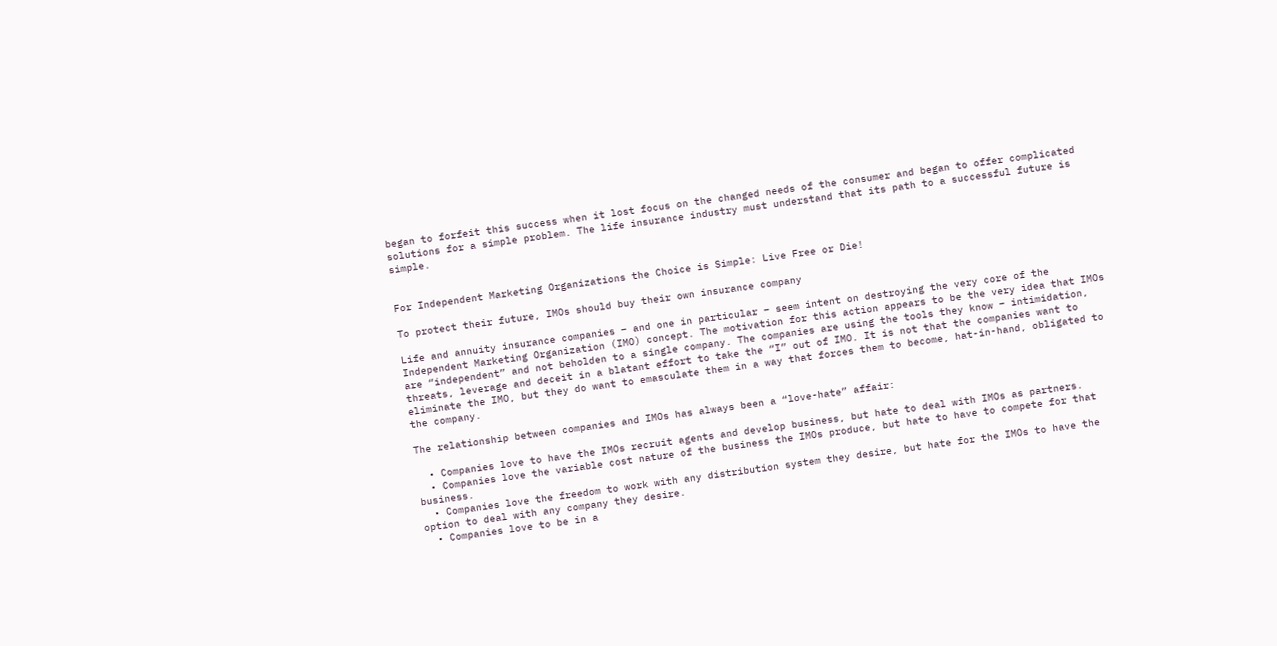began to forfeit this success when it lost focus on the changed needs of the consumer and began to offer complicated solutions for a simple problem. The life insurance industry must understand that its path to a successful future is simple.


For Independent Marketing Organizations the Choice is Simple: Live Free or Die!

To protect their future, IMOs should buy their own insurance company

Life and annuity insurance companies – and one in particular – seem intent on destroying the very core of the Independent Marketing Organization (IMO) concept. The motivation for this action appears to be the very idea that IMOs are “independent” and not beholden to a single company. The companies are using the tools they know – intimidation, threats, leverage and deceit in a blatant effort to take the “I” out of IMO. It is not that the companies want to eliminate the IMO, but they do want to emasculate them in a way that forces them to become, hat-in-hand, obligated to the company.

The relationship between companies and IMOs has always been a “love-hate” affair:

  • Companies love to have the IMOs recruit agents and develop business, but hate to deal with IMOs as partners.
  • Companies love the variable cost nature of the business the IMOs produce, but hate to have to compete for that business.
  • Companies love the freedom to work with any distribution system they desire, but hate for the IMOs to have the option to deal with any company they desire.
  • Companies love to be in a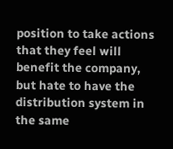position to take actions that they feel will benefit the company, but hate to have the distribution system in the same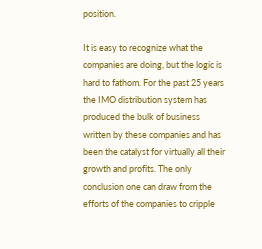position.

It is easy to recognize what the companies are doing, but the logic is hard to fathom. For the past 25 years the IMO distribution system has produced the bulk of business written by these companies and has been the catalyst for virtually all their growth and profits. The only conclusion one can draw from the efforts of the companies to cripple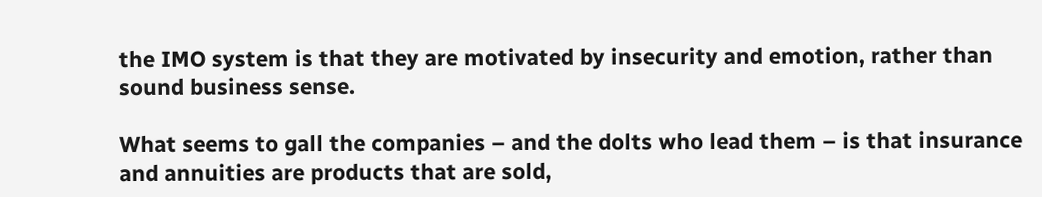the IMO system is that they are motivated by insecurity and emotion, rather than sound business sense.

What seems to gall the companies – and the dolts who lead them – is that insurance and annuities are products that are sold,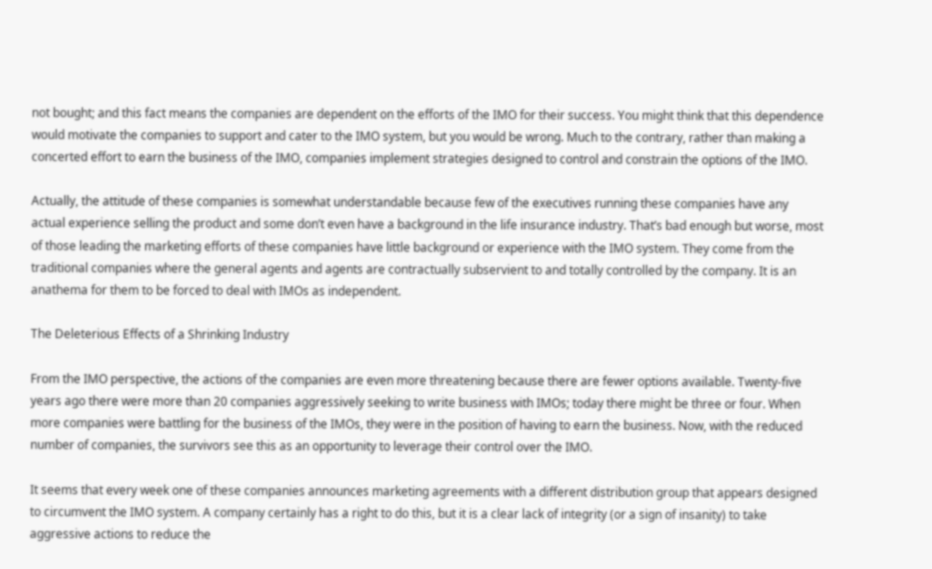not bought; and this fact means the companies are dependent on the efforts of the IMO for their success. You might think that this dependence would motivate the companies to support and cater to the IMO system, but you would be wrong. Much to the contrary, rather than making a concerted effort to earn the business of the IMO, companies implement strategies designed to control and constrain the options of the IMO.

Actually, the attitude of these companies is somewhat understandable because few of the executives running these companies have any actual experience selling the product and some don’t even have a background in the life insurance industry. That’s bad enough but worse, most of those leading the marketing efforts of these companies have little background or experience with the IMO system. They come from the traditional companies where the general agents and agents are contractually subservient to and totally controlled by the company. It is an anathema for them to be forced to deal with IMOs as independent.

The Deleterious Effects of a Shrinking Industry

From the IMO perspective, the actions of the companies are even more threatening because there are fewer options available. Twenty-five years ago there were more than 20 companies aggressively seeking to write business with IMOs; today there might be three or four. When more companies were battling for the business of the IMOs, they were in the position of having to earn the business. Now, with the reduced number of companies, the survivors see this as an opportunity to leverage their control over the IMO.

It seems that every week one of these companies announces marketing agreements with a different distribution group that appears designed to circumvent the IMO system. A company certainly has a right to do this, but it is a clear lack of integrity (or a sign of insanity) to take aggressive actions to reduce the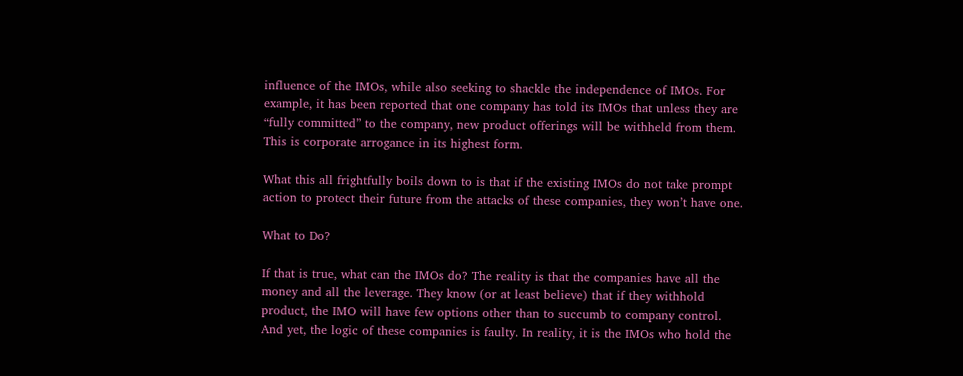influence of the IMOs, while also seeking to shackle the independence of IMOs. For example, it has been reported that one company has told its IMOs that unless they are “fully committed” to the company, new product offerings will be withheld from them. This is corporate arrogance in its highest form.

What this all frightfully boils down to is that if the existing IMOs do not take prompt action to protect their future from the attacks of these companies, they won’t have one.

What to Do?

If that is true, what can the IMOs do? The reality is that the companies have all the money and all the leverage. They know (or at least believe) that if they withhold product, the IMO will have few options other than to succumb to company control. And yet, the logic of these companies is faulty. In reality, it is the IMOs who hold the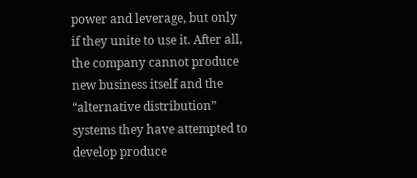power and leverage, but only if they unite to use it. After all, the company cannot produce new business itself and the “alternative distribution” systems they have attempted to develop produce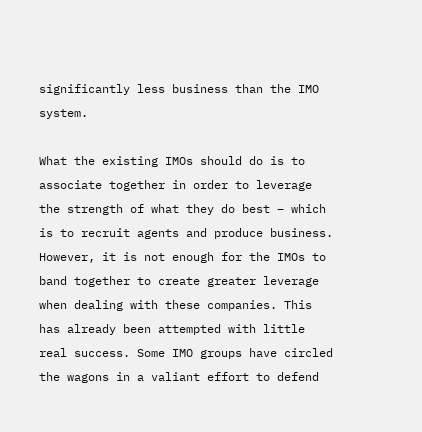significantly less business than the IMO system.

What the existing IMOs should do is to associate together in order to leverage the strength of what they do best – which is to recruit agents and produce business. However, it is not enough for the IMOs to band together to create greater leverage when dealing with these companies. This has already been attempted with little real success. Some IMO groups have circled the wagons in a valiant effort to defend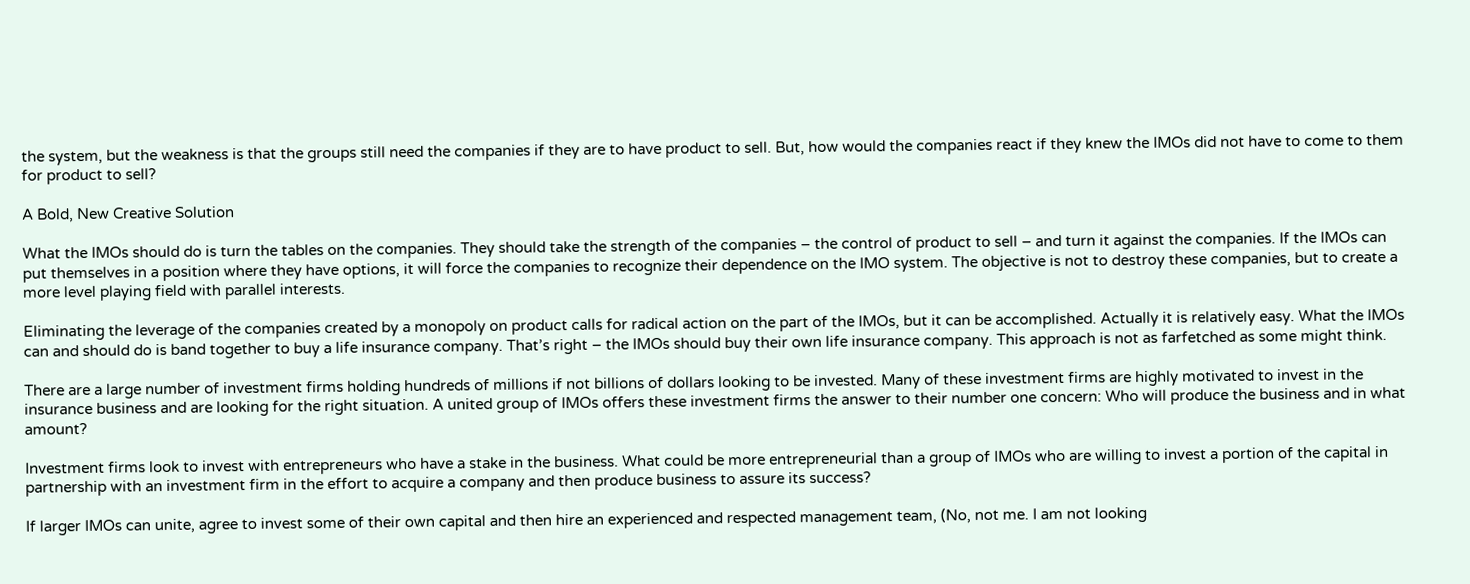the system, but the weakness is that the groups still need the companies if they are to have product to sell. But, how would the companies react if they knew the IMOs did not have to come to them for product to sell?

A Bold, New Creative Solution

What the IMOs should do is turn the tables on the companies. They should take the strength of the companies – the control of product to sell – and turn it against the companies. If the IMOs can put themselves in a position where they have options, it will force the companies to recognize their dependence on the IMO system. The objective is not to destroy these companies, but to create a more level playing field with parallel interests.

Eliminating the leverage of the companies created by a monopoly on product calls for radical action on the part of the IMOs, but it can be accomplished. Actually it is relatively easy. What the IMOs can and should do is band together to buy a life insurance company. That’s right – the IMOs should buy their own life insurance company. This approach is not as farfetched as some might think.

There are a large number of investment firms holding hundreds of millions if not billions of dollars looking to be invested. Many of these investment firms are highly motivated to invest in the insurance business and are looking for the right situation. A united group of IMOs offers these investment firms the answer to their number one concern: Who will produce the business and in what amount?

Investment firms look to invest with entrepreneurs who have a stake in the business. What could be more entrepreneurial than a group of IMOs who are willing to invest a portion of the capital in partnership with an investment firm in the effort to acquire a company and then produce business to assure its success?

If larger IMOs can unite, agree to invest some of their own capital and then hire an experienced and respected management team, (No, not me. I am not looking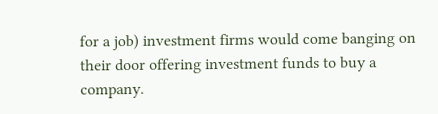for a job) investment firms would come banging on their door offering investment funds to buy a company.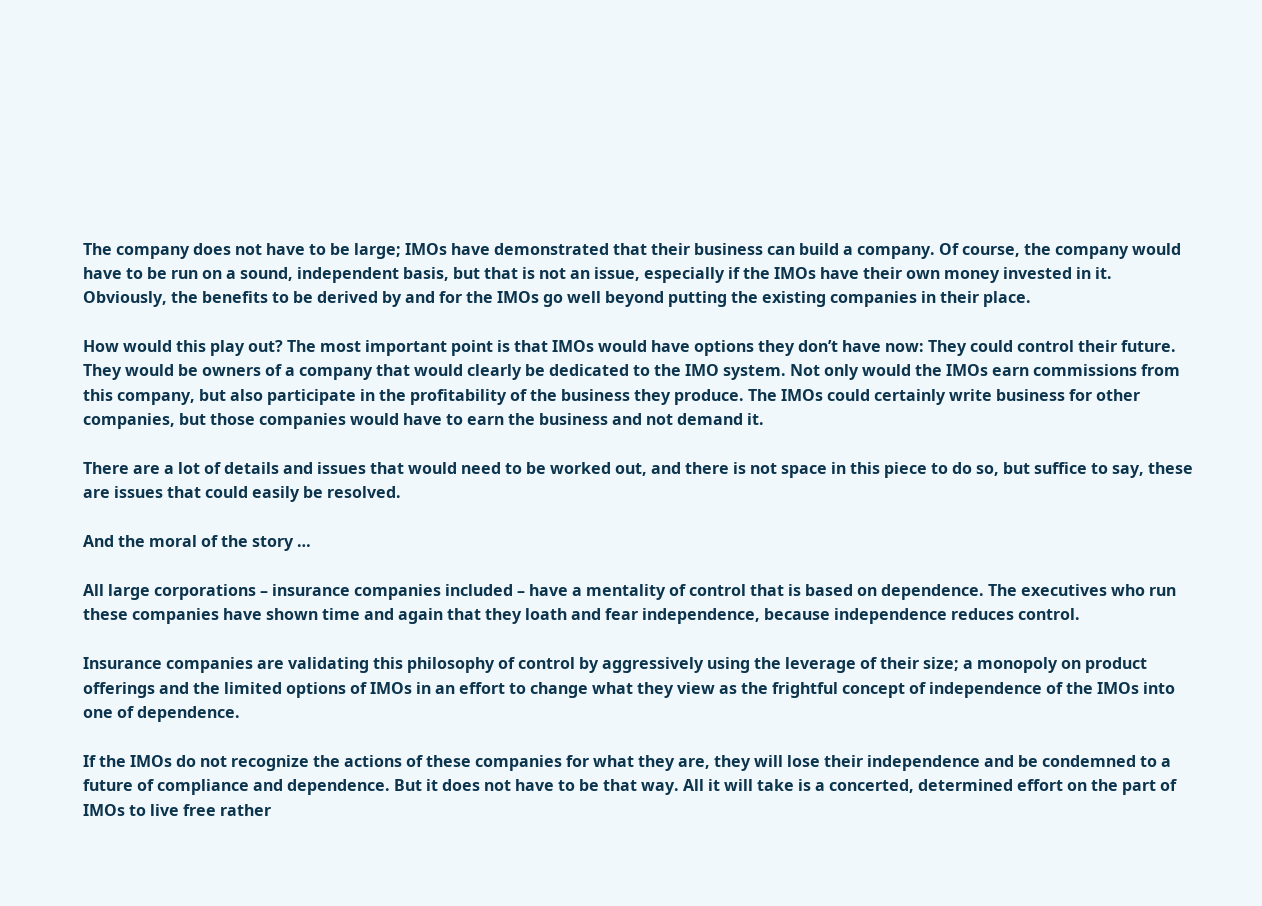The company does not have to be large; IMOs have demonstrated that their business can build a company. Of course, the company would have to be run on a sound, independent basis, but that is not an issue, especially if the IMOs have their own money invested in it. Obviously, the benefits to be derived by and for the IMOs go well beyond putting the existing companies in their place.

How would this play out? The most important point is that IMOs would have options they don’t have now: They could control their future. They would be owners of a company that would clearly be dedicated to the IMO system. Not only would the IMOs earn commissions from this company, but also participate in the profitability of the business they produce. The IMOs could certainly write business for other companies, but those companies would have to earn the business and not demand it.

There are a lot of details and issues that would need to be worked out, and there is not space in this piece to do so, but suffice to say, these are issues that could easily be resolved.

And the moral of the story …

All large corporations – insurance companies included – have a mentality of control that is based on dependence. The executives who run these companies have shown time and again that they loath and fear independence, because independence reduces control.

Insurance companies are validating this philosophy of control by aggressively using the leverage of their size; a monopoly on product offerings and the limited options of IMOs in an effort to change what they view as the frightful concept of independence of the IMOs into one of dependence.

If the IMOs do not recognize the actions of these companies for what they are, they will lose their independence and be condemned to a future of compliance and dependence. But it does not have to be that way. All it will take is a concerted, determined effort on the part of IMOs to live free rather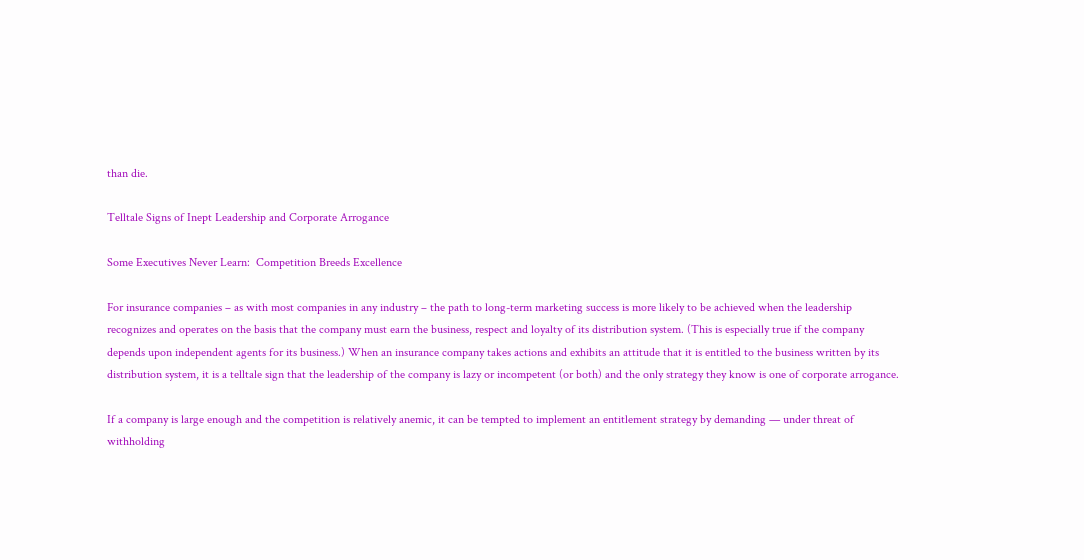than die.

Telltale Signs of Inept Leadership and Corporate Arrogance

Some Executives Never Learn:  Competition Breeds Excellence

For insurance companies – as with most companies in any industry – the path to long-term marketing success is more likely to be achieved when the leadership recognizes and operates on the basis that the company must earn the business, respect and loyalty of its distribution system. (This is especially true if the company depends upon independent agents for its business.) When an insurance company takes actions and exhibits an attitude that it is entitled to the business written by its distribution system, it is a telltale sign that the leadership of the company is lazy or incompetent (or both) and the only strategy they know is one of corporate arrogance.

If a company is large enough and the competition is relatively anemic, it can be tempted to implement an entitlement strategy by demanding — under threat of withholding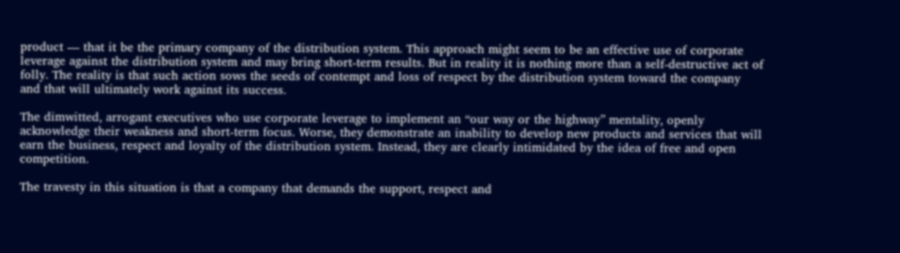product — that it be the primary company of the distribution system. This approach might seem to be an effective use of corporate leverage against the distribution system and may bring short-term results. But in reality it is nothing more than a self-destructive act of folly. The reality is that such action sows the seeds of contempt and loss of respect by the distribution system toward the company and that will ultimately work against its success.

The dimwitted, arrogant executives who use corporate leverage to implement an “our way or the highway” mentality, openly acknowledge their weakness and short-term focus. Worse, they demonstrate an inability to develop new products and services that will earn the business, respect and loyalty of the distribution system. Instead, they are clearly intimidated by the idea of free and open competition.

The travesty in this situation is that a company that demands the support, respect and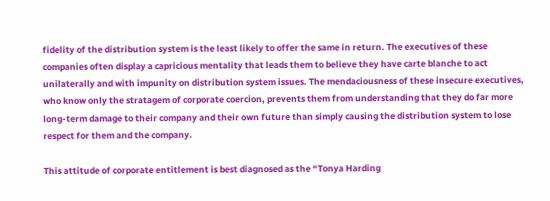fidelity of the distribution system is the least likely to offer the same in return. The executives of these companies often display a capricious mentality that leads them to believe they have carte blanche to act unilaterally and with impunity on distribution system issues. The mendaciousness of these insecure executives, who know only the stratagem of corporate coercion, prevents them from understanding that they do far more long-term damage to their company and their own future than simply causing the distribution system to lose respect for them and the company.

This attitude of corporate entitlement is best diagnosed as the “Tonya Harding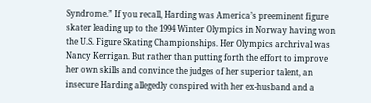Syndrome.” If you recall, Harding was America’s preeminent figure skater leading up to the 1994 Winter Olympics in Norway having won the U.S. Figure Skating Championships. Her Olympics archrival was Nancy Kerrigan. But rather than putting forth the effort to improve her own skills and convince the judges of her superior talent, an insecure Harding allegedly conspired with her ex-husband and a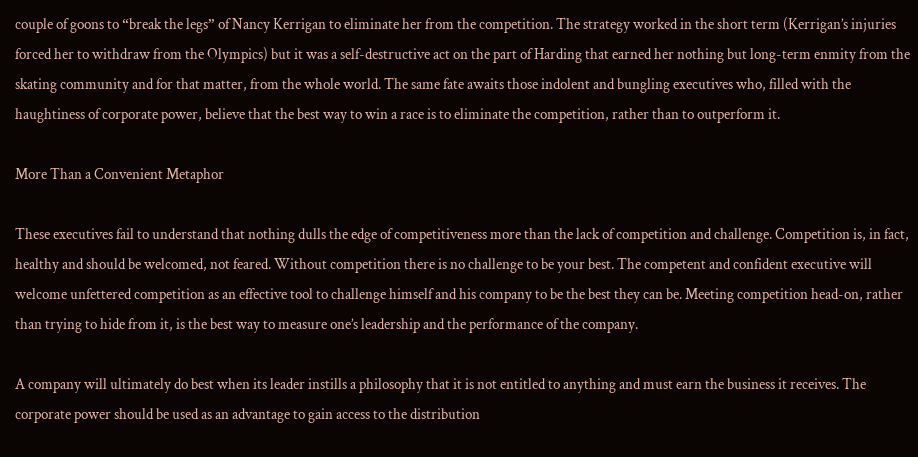couple of goons to “break the legs” of Nancy Kerrigan to eliminate her from the competition. The strategy worked in the short term (Kerrigan’s injuries forced her to withdraw from the Olympics) but it was a self-destructive act on the part of Harding that earned her nothing but long-term enmity from the skating community and for that matter, from the whole world. The same fate awaits those indolent and bungling executives who, filled with the haughtiness of corporate power, believe that the best way to win a race is to eliminate the competition, rather than to outperform it.

More Than a Convenient Metaphor

These executives fail to understand that nothing dulls the edge of competitiveness more than the lack of competition and challenge. Competition is, in fact, healthy and should be welcomed, not feared. Without competition there is no challenge to be your best. The competent and confident executive will welcome unfettered competition as an effective tool to challenge himself and his company to be the best they can be. Meeting competition head-on, rather than trying to hide from it, is the best way to measure one’s leadership and the performance of the company.

A company will ultimately do best when its leader instills a philosophy that it is not entitled to anything and must earn the business it receives. The corporate power should be used as an advantage to gain access to the distribution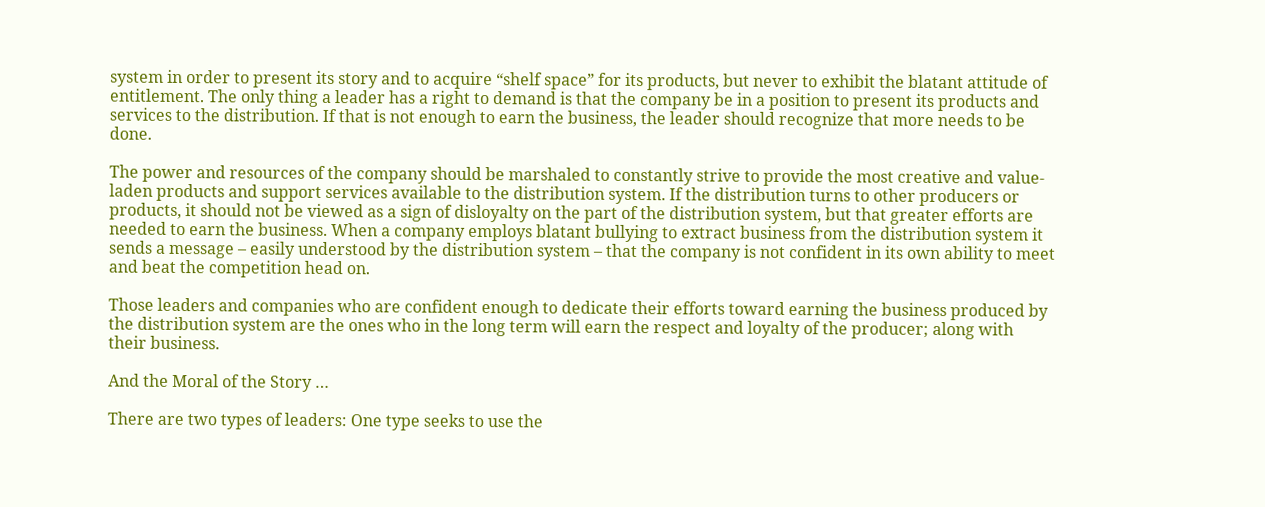system in order to present its story and to acquire “shelf space” for its products, but never to exhibit the blatant attitude of entitlement. The only thing a leader has a right to demand is that the company be in a position to present its products and services to the distribution. If that is not enough to earn the business, the leader should recognize that more needs to be done.

The power and resources of the company should be marshaled to constantly strive to provide the most creative and value-laden products and support services available to the distribution system. If the distribution turns to other producers or products, it should not be viewed as a sign of disloyalty on the part of the distribution system, but that greater efforts are needed to earn the business. When a company employs blatant bullying to extract business from the distribution system it sends a message – easily understood by the distribution system – that the company is not confident in its own ability to meet and beat the competition head on.

Those leaders and companies who are confident enough to dedicate their efforts toward earning the business produced by the distribution system are the ones who in the long term will earn the respect and loyalty of the producer; along with their business.

And the Moral of the Story …

There are two types of leaders: One type seeks to use the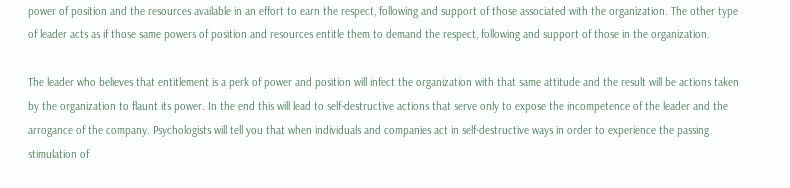power of position and the resources available in an effort to earn the respect, following and support of those associated with the organization. The other type of leader acts as if those same powers of position and resources entitle them to demand the respect, following and support of those in the organization.

The leader who believes that entitlement is a perk of power and position will infect the organization with that same attitude and the result will be actions taken by the organization to flaunt its power. In the end this will lead to self-destructive actions that serve only to expose the incompetence of the leader and the arrogance of the company. Psychologists will tell you that when individuals and companies act in self-destructive ways in order to experience the passing stimulation of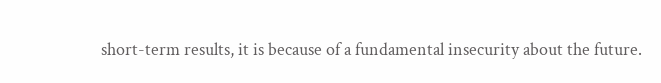short-term results, it is because of a fundamental insecurity about the future.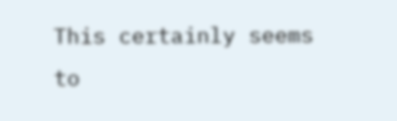This certainly seems to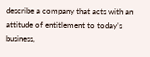describe a company that acts with an attitude of entitlement to today’s business,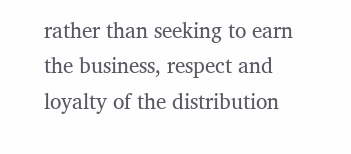rather than seeking to earn the business, respect and loyalty of the distribution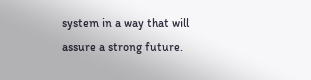system in a way that will assure a strong future.